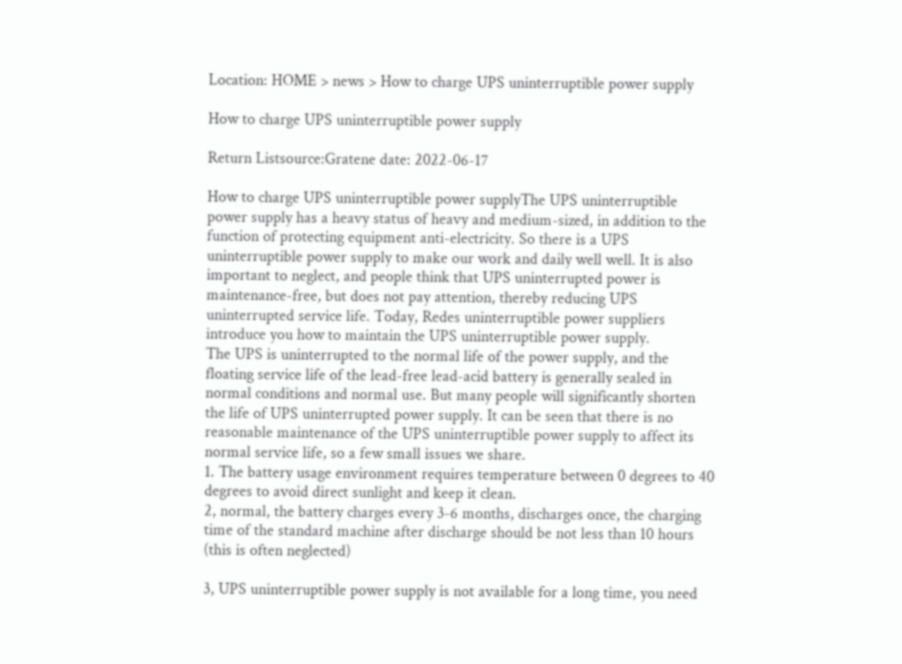Location: HOME > news > How to charge UPS uninterruptible power supply

How to charge UPS uninterruptible power supply

Return Listsource:Gratene date: 2022-06-17

How to charge UPS uninterruptible power supplyThe UPS uninterruptible power supply has a heavy status of heavy and medium-sized, in addition to the function of protecting equipment anti-electricity. So there is a UPS uninterruptible power supply to make our work and daily well well. It is also important to neglect, and people think that UPS uninterrupted power is maintenance-free, but does not pay attention, thereby reducing UPS uninterrupted service life. Today, Redes uninterruptible power suppliers introduce you how to maintain the UPS uninterruptible power supply.
The UPS is uninterrupted to the normal life of the power supply, and the floating service life of the lead-free lead-acid battery is generally sealed in normal conditions and normal use. But many people will significantly shorten the life of UPS uninterrupted power supply. It can be seen that there is no reasonable maintenance of the UPS uninterruptible power supply to affect its normal service life, so a few small issues we share.
1. The battery usage environment requires temperature between 0 degrees to 40 degrees to avoid direct sunlight and keep it clean.
2, normal, the battery charges every 3-6 months, discharges once, the charging time of the standard machine after discharge should be not less than 10 hours (this is often neglected)

3, UPS uninterruptible power supply is not available for a long time, you need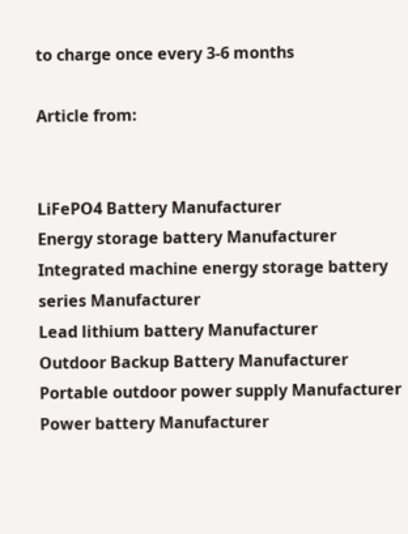to charge once every 3-6 months

Article from:


LiFePO4 Battery Manufacturer
Energy storage battery Manufacturer
Integrated machine energy storage battery series Manufacturer
Lead lithium battery Manufacturer
Outdoor Backup Battery Manufacturer
Portable outdoor power supply Manufacturer
Power battery Manufacturer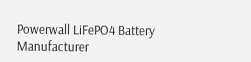Powerwall LiFePO4 Battery Manufacturer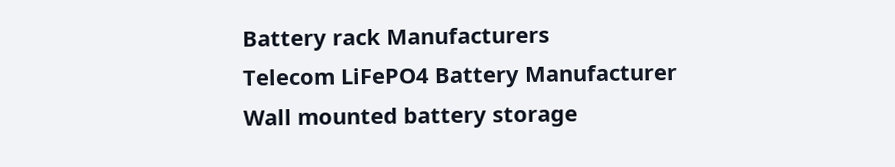Battery rack Manufacturers
Telecom LiFePO4 Battery Manufacturer
Wall mounted battery storage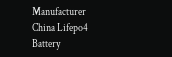Manufacturer
China Lifepo4 Battery